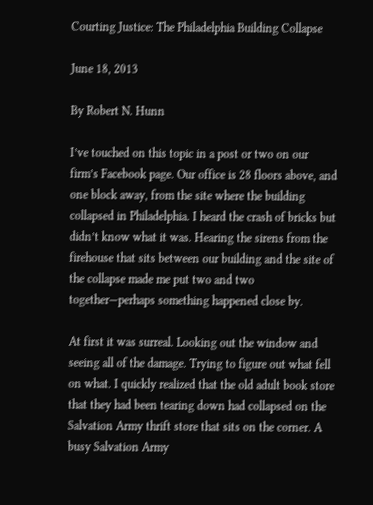Courting Justice: The Philadelphia Building Collapse

June 18, 2013

By Robert N. Hunn

I’ve touched on this topic in a post or two on our firm’s Facebook page. Our office is 28 floors above, and one block away, from the site where the building collapsed in Philadelphia. I heard the crash of bricks but didn’t know what it was. Hearing the sirens from the firehouse that sits between our building and the site of the collapse made me put two and two together—perhaps something happened close by.

At first it was surreal. Looking out the window and seeing all of the damage. Trying to figure out what fell on what. I quickly realized that the old adult book store that they had been tearing down had collapsed on the Salvation Army thrift store that sits on the corner. A busy Salvation Army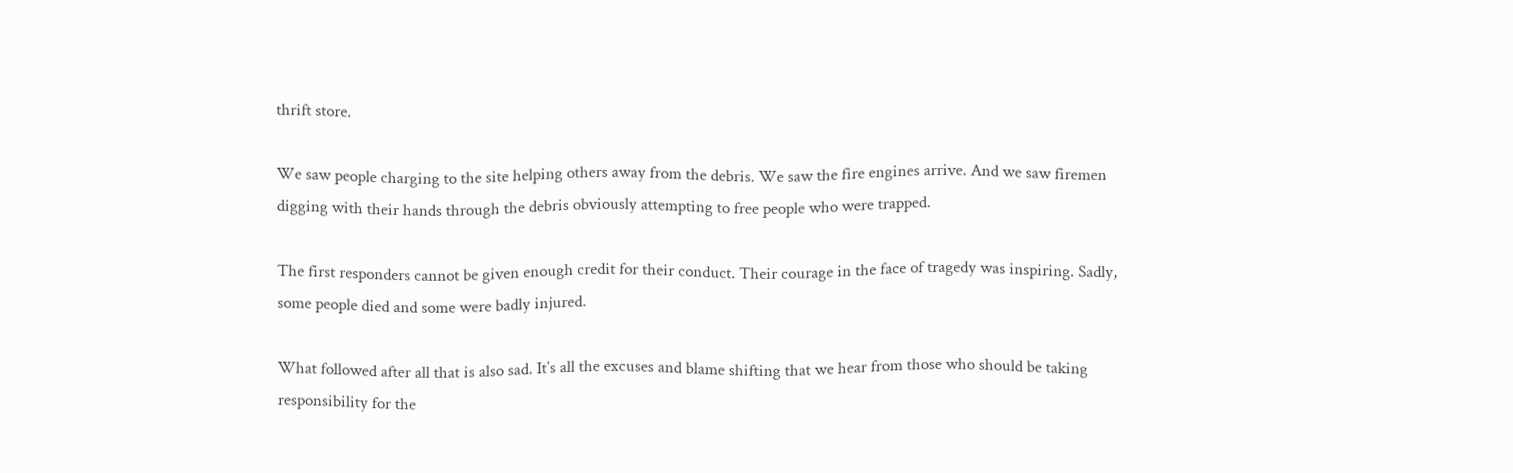thrift store.

We saw people charging to the site helping others away from the debris. We saw the fire engines arrive. And we saw firemen digging with their hands through the debris obviously attempting to free people who were trapped.

The first responders cannot be given enough credit for their conduct. Their courage in the face of tragedy was inspiring. Sadly, some people died and some were badly injured.

What followed after all that is also sad. It’s all the excuses and blame shifting that we hear from those who should be taking responsibility for the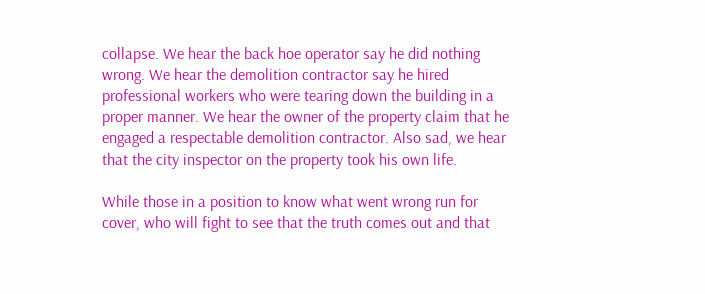collapse. We hear the back hoe operator say he did nothing wrong. We hear the demolition contractor say he hired professional workers who were tearing down the building in a proper manner. We hear the owner of the property claim that he engaged a respectable demolition contractor. Also sad, we hear that the city inspector on the property took his own life.

While those in a position to know what went wrong run for cover, who will fight to see that the truth comes out and that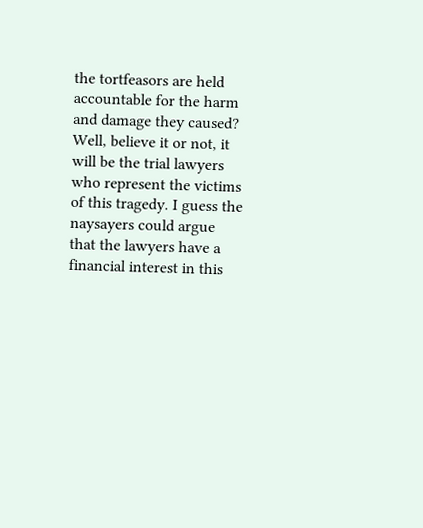the tortfeasors are held accountable for the harm and damage they caused? Well, believe it or not, it will be the trial lawyers who represent the victims of this tragedy. I guess the naysayers could argue that the lawyers have a financial interest in this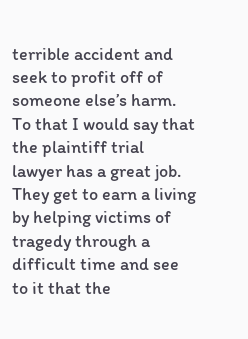terrible accident and seek to profit off of someone else’s harm. To that I would say that the plaintiff trial lawyer has a great job. They get to earn a living by helping victims of tragedy through a difficult time and see to it that the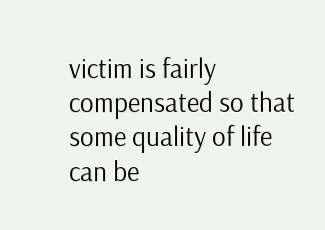victim is fairly compensated so that some quality of life can be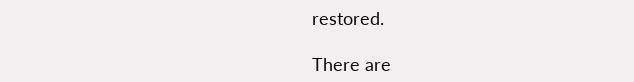restored.

There are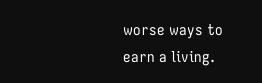worse ways to earn a living.